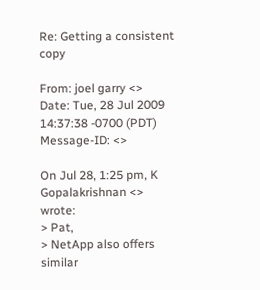Re: Getting a consistent copy

From: joel garry <>
Date: Tue, 28 Jul 2009 14:37:38 -0700 (PDT)
Message-ID: <>

On Jul 28, 1:25 pm, K Gopalakrishnan <> wrote:
> Pat,
> NetApp also offers similar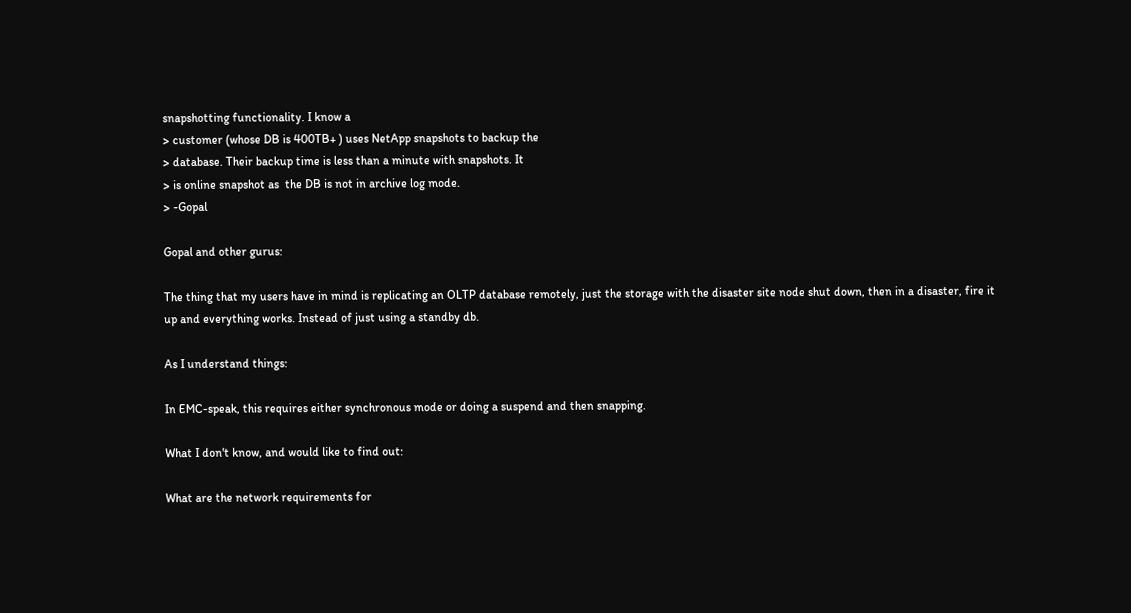snapshotting functionality. I know a
> customer (whose DB is 400TB+ ) uses NetApp snapshots to backup the
> database. Their backup time is less than a minute with snapshots. It
> is online snapshot as  the DB is not in archive log mode.
> -Gopal

Gopal and other gurus:

The thing that my users have in mind is replicating an OLTP database remotely, just the storage with the disaster site node shut down, then in a disaster, fire it up and everything works. Instead of just using a standby db.

As I understand things:

In EMC-speak, this requires either synchronous mode or doing a suspend and then snapping.

What I don't know, and would like to find out:

What are the network requirements for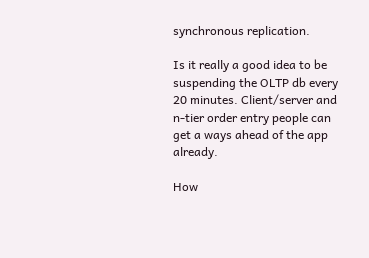synchronous replication.

Is it really a good idea to be suspending the OLTP db every 20 minutes. Client/server and n-tier order entry people can get a ways ahead of the app already.

How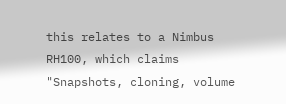this relates to a Nimbus RH100, which claims "Snapshots, cloning, volume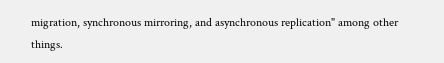migration, synchronous mirroring, and asynchronous replication" among other things.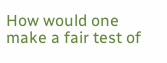How would one make a fair test of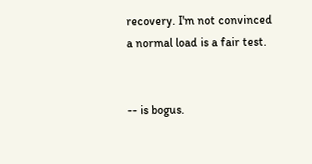recovery. I'm not convinced a normal load is a fair test.


-- is bogus.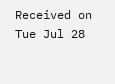Received on Tue Jul 28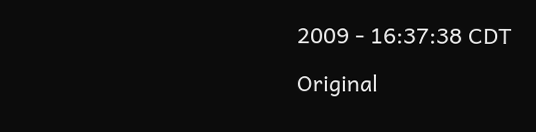2009 - 16:37:38 CDT

Original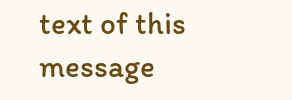text of this message